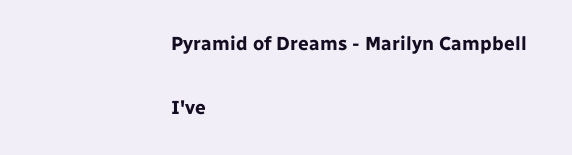Pyramid of Dreams - Marilyn Campbell

I've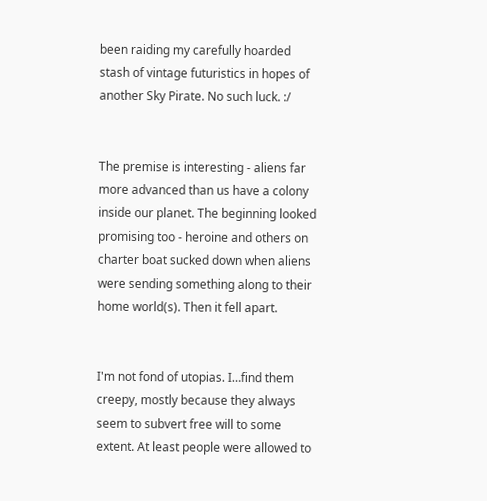been raiding my carefully hoarded stash of vintage futuristics in hopes of another Sky Pirate. No such luck. :/


The premise is interesting - aliens far more advanced than us have a colony inside our planet. The beginning looked promising too - heroine and others on charter boat sucked down when aliens were sending something along to their home world(s). Then it fell apart.


I'm not fond of utopias. I…find them creepy, mostly because they always seem to subvert free will to some extent. At least people were allowed to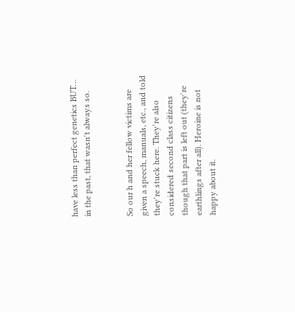have less than perfect genetics BUT… in the past, that wasn't always so.


So our h and her fellow victims are given a speech, manuals, etc., and told they're stuck here. They're also considered second class citizens though that part is left out (they're earthlings after all). Heroine is not happy about it.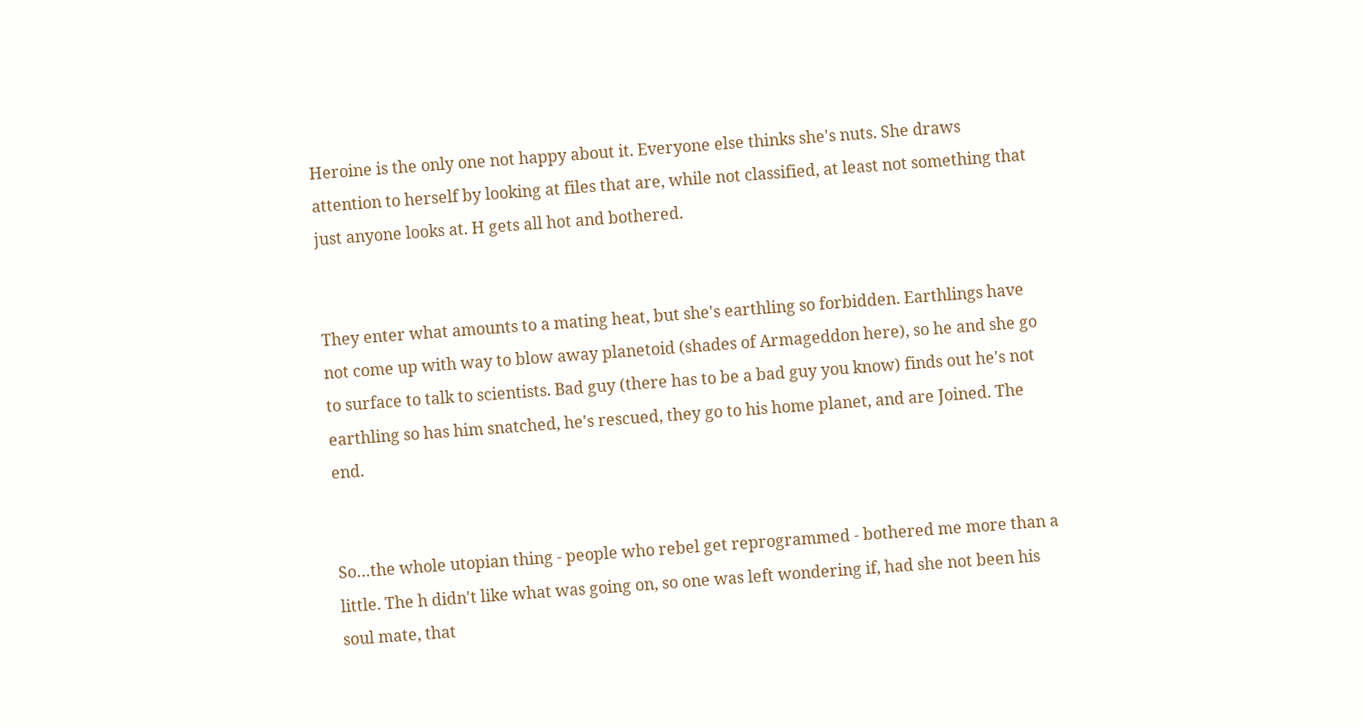Heroine is the only one not happy about it. Everyone else thinks she's nuts. She draws attention to herself by looking at files that are, while not classified, at least not something that just anyone looks at. H gets all hot and bothered.


They enter what amounts to a mating heat, but she's earthling so forbidden. Earthlings have not come up with way to blow away planetoid (shades of Armageddon here), so he and she go to surface to talk to scientists. Bad guy (there has to be a bad guy you know) finds out he's not earthling so has him snatched, he's rescued, they go to his home planet, and are Joined. The end.


So…the whole utopian thing - people who rebel get reprogrammed - bothered me more than a little. The h didn't like what was going on, so one was left wondering if, had she not been his soul mate, that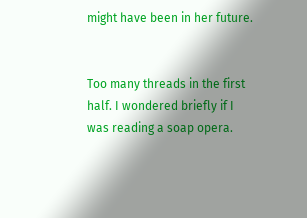might have been in her future.


Too many threads in the first half. I wondered briefly if I was reading a soap opera.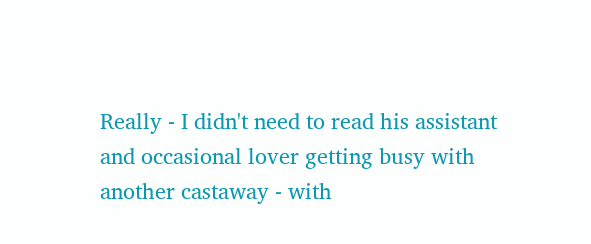Really - I didn't need to read his assistant and occasional lover getting busy with another castaway - with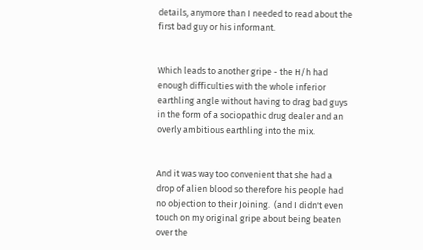details, anymore than I needed to read about the first bad guy or his informant.


Which leads to another gripe - the H/h had enough difficulties with the whole inferior earthling angle without having to drag bad guys in the form of a sociopathic drug dealer and an overly ambitious earthling into the mix.


And it was way too convenient that she had a drop of alien blood so therefore his people had no objection to their Joining.  (and I didn't even touch on my original gripe about being beaten over the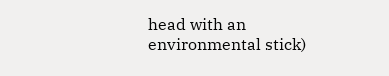head with an environmental stick)